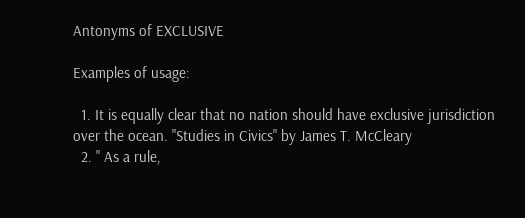Antonyms of EXCLUSIVE

Examples of usage:

  1. It is equally clear that no nation should have exclusive jurisdiction over the ocean. "Studies in Civics" by James T. McCleary
  2. " As a rule,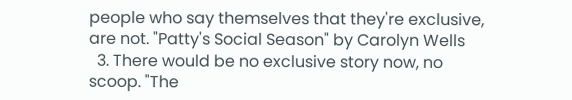people who say themselves that they're exclusive, are not. "Patty's Social Season" by Carolyn Wells
  3. There would be no exclusive story now, no scoop. "The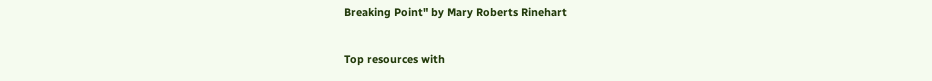Breaking Point" by Mary Roberts Rinehart

Top resources with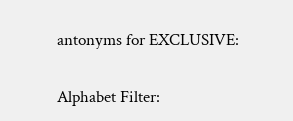antonyms for EXCLUSIVE:

Alphabet Filter: